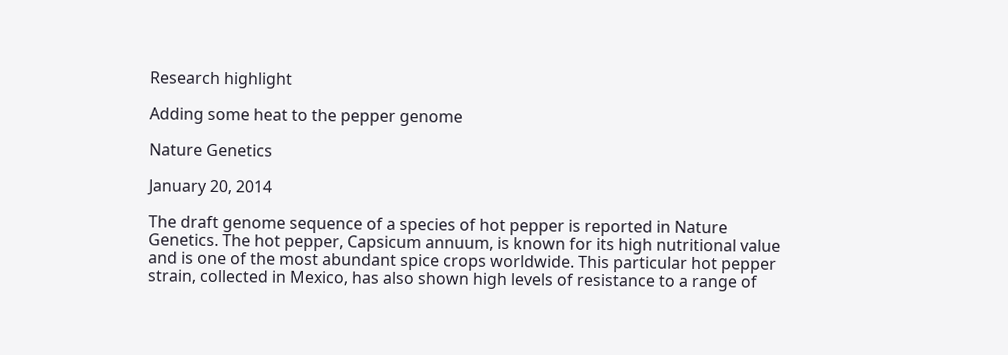Research highlight

Adding some heat to the pepper genome

Nature Genetics

January 20, 2014

The draft genome sequence of a species of hot pepper is reported in Nature Genetics. The hot pepper, Capsicum annuum, is known for its high nutritional value and is one of the most abundant spice crops worldwide. This particular hot pepper strain, collected in Mexico, has also shown high levels of resistance to a range of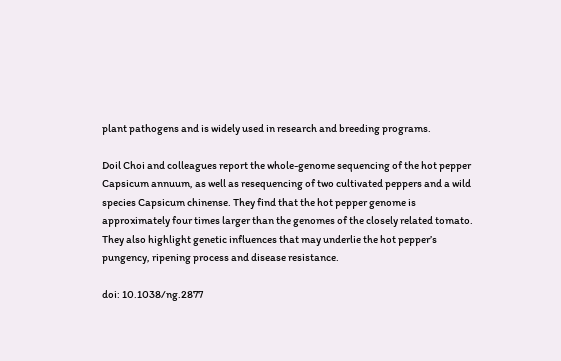plant pathogens and is widely used in research and breeding programs.

Doil Choi and colleagues report the whole-genome sequencing of the hot pepper Capsicum annuum, as well as resequencing of two cultivated peppers and a wild species Capsicum chinense. They find that the hot pepper genome is approximately four times larger than the genomes of the closely related tomato. They also highlight genetic influences that may underlie the hot pepper’s pungency, ripening process and disease resistance.

doi: 10.1038/ng.2877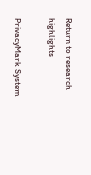Return to research highlights

PrivacyMark System